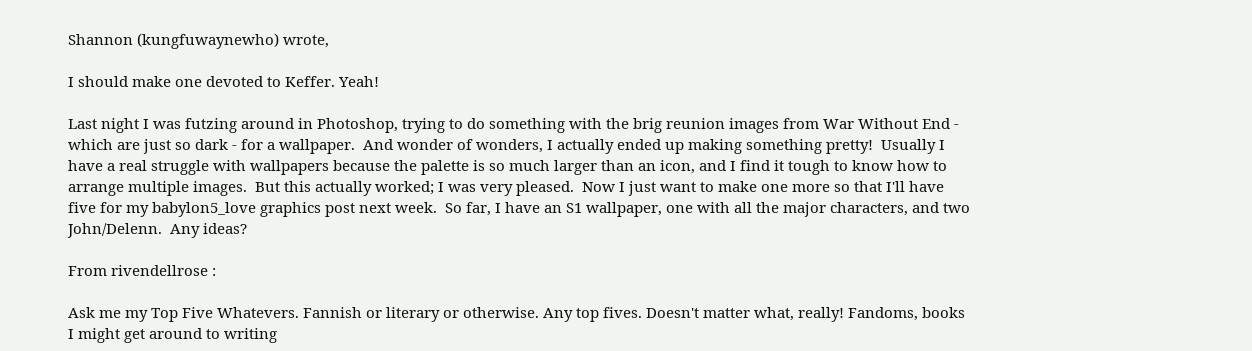Shannon (kungfuwaynewho) wrote,

I should make one devoted to Keffer. Yeah!

Last night I was futzing around in Photoshop, trying to do something with the brig reunion images from War Without End - which are just so dark - for a wallpaper.  And wonder of wonders, I actually ended up making something pretty!  Usually I have a real struggle with wallpapers because the palette is so much larger than an icon, and I find it tough to know how to arrange multiple images.  But this actually worked; I was very pleased.  Now I just want to make one more so that I'll have five for my babylon5_love graphics post next week.  So far, I have an S1 wallpaper, one with all the major characters, and two John/Delenn.  Any ideas?

From rivendellrose :

Ask me my Top Five Whatevers. Fannish or literary or otherwise. Any top fives. Doesn't matter what, really! Fandoms, books I might get around to writing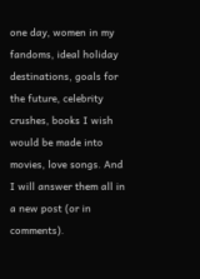one day, women in my fandoms, ideal holiday destinations, goals for the future, celebrity crushes, books I wish would be made into movies, love songs. And I will answer them all in a new post (or in comments).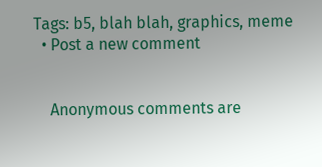Tags: b5, blah blah, graphics, meme
  • Post a new comment


    Anonymous comments are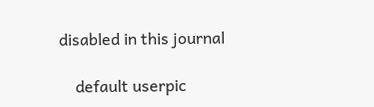disabled in this journal

    default userpic